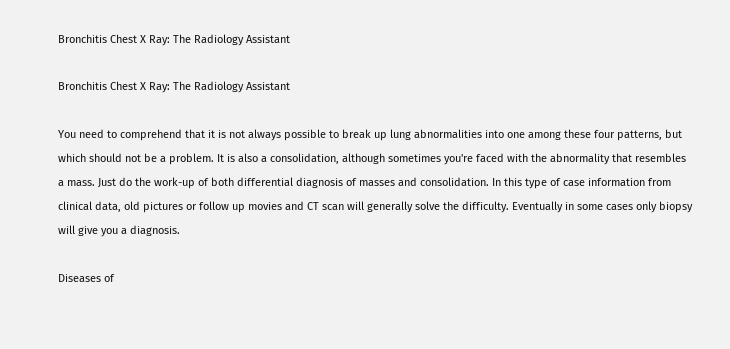Bronchitis Chest X Ray: The Radiology Assistant

Bronchitis Chest X Ray: The Radiology Assistant

You need to comprehend that it is not always possible to break up lung abnormalities into one among these four patterns, but which should not be a problem. It is also a consolidation, although sometimes you're faced with the abnormality that resembles a mass. Just do the work-up of both differential diagnosis of masses and consolidation. In this type of case information from clinical data, old pictures or follow up movies and CT scan will generally solve the difficulty. Eventually in some cases only biopsy will give you a diagnosis.

Diseases of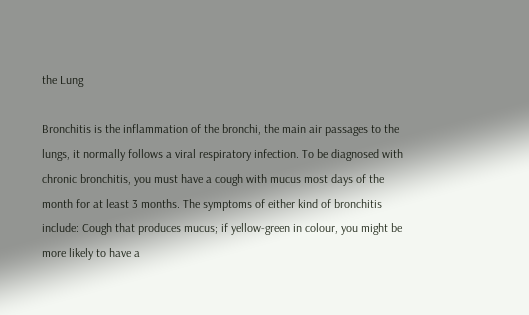the Lung

Bronchitis is the inflammation of the bronchi, the main air passages to the lungs, it normally follows a viral respiratory infection. To be diagnosed with chronic bronchitis, you must have a cough with mucus most days of the month for at least 3 months. The symptoms of either kind of bronchitis include: Cough that produces mucus; if yellow-green in colour, you might be more likely to have a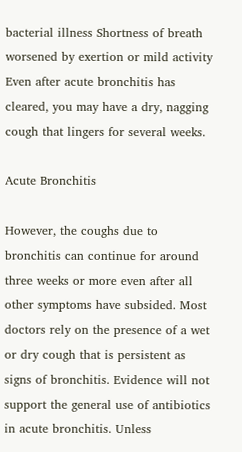bacterial illness Shortness of breath worsened by exertion or mild activity Even after acute bronchitis has cleared, you may have a dry, nagging cough that lingers for several weeks.

Acute Bronchitis

However, the coughs due to bronchitis can continue for around three weeks or more even after all other symptoms have subsided. Most doctors rely on the presence of a wet or dry cough that is persistent as signs of bronchitis. Evidence will not support the general use of antibiotics in acute bronchitis. Unless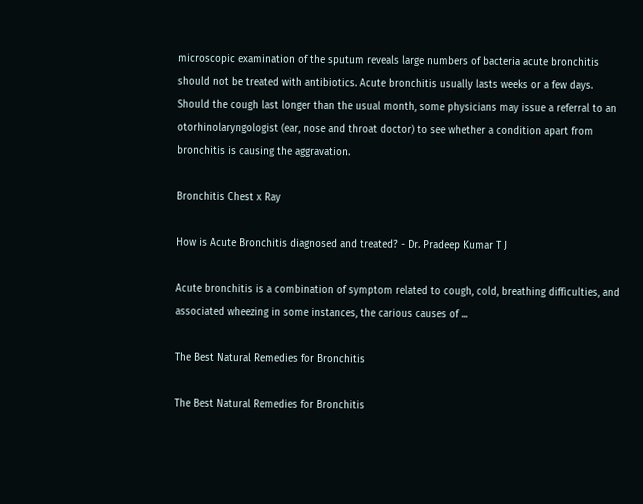microscopic examination of the sputum reveals large numbers of bacteria acute bronchitis should not be treated with antibiotics. Acute bronchitis usually lasts weeks or a few days. Should the cough last longer than the usual month, some physicians may issue a referral to an otorhinolaryngologist (ear, nose and throat doctor) to see whether a condition apart from bronchitis is causing the aggravation.

Bronchitis Chest x Ray

How is Acute Bronchitis diagnosed and treated? - Dr. Pradeep Kumar T J

Acute bronchitis is a combination of symptom related to cough, cold, breathing difficulties, and associated wheezing in some instances, the carious causes of ...

The Best Natural Remedies for Bronchitis

The Best Natural Remedies for Bronchitis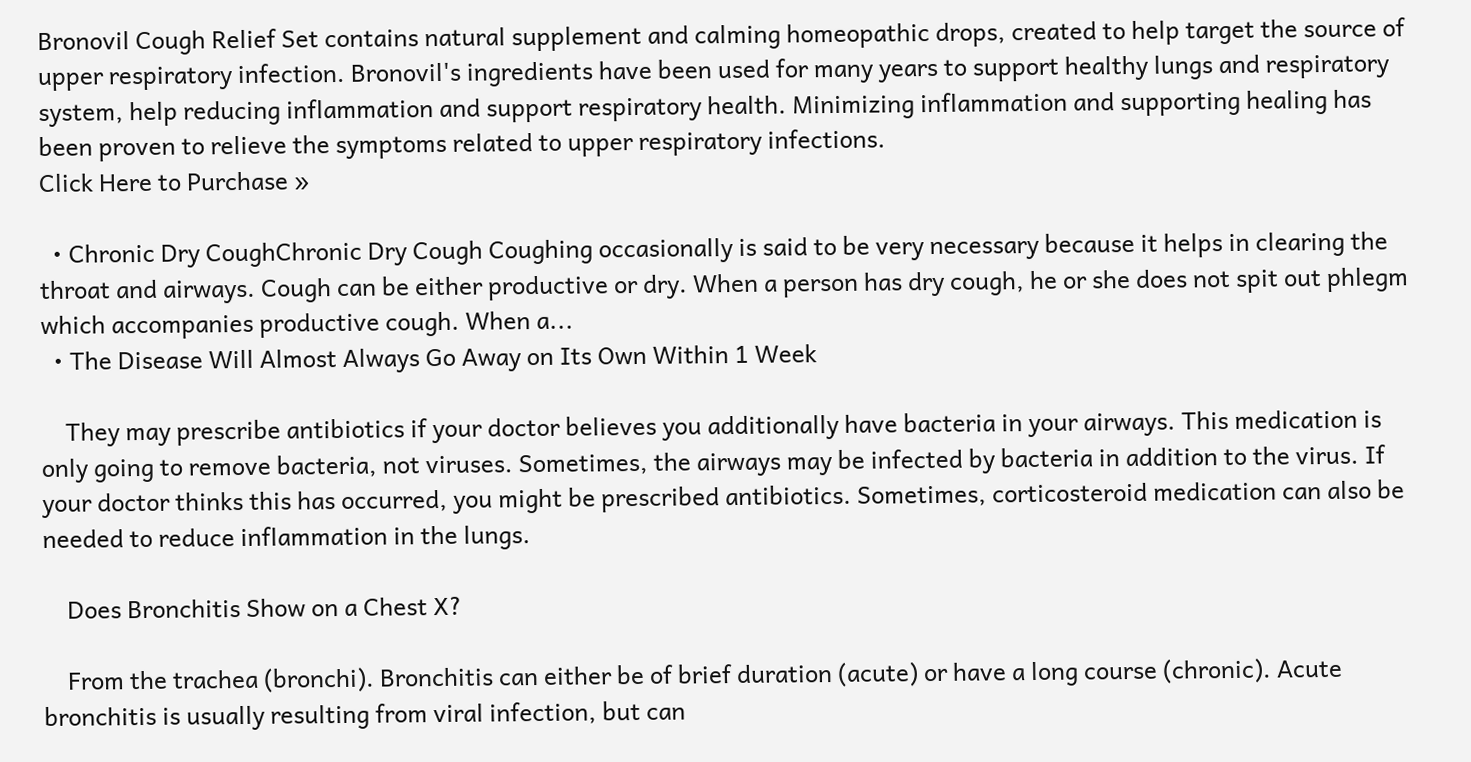Bronovil Cough Relief Set contains natural supplement and calming homeopathic drops, created to help target the source of upper respiratory infection. Bronovil's ingredients have been used for many years to support healthy lungs and respiratory system, help reducing inflammation and support respiratory health. Minimizing inflammation and supporting healing has been proven to relieve the symptoms related to upper respiratory infections.
Click Here to Purchase »

  • Chronic Dry CoughChronic Dry Cough Coughing occasionally is said to be very necessary because it helps in clearing the throat and airways. Cough can be either productive or dry. When a person has dry cough, he or she does not spit out phlegm which accompanies productive cough. When a...
  • The Disease Will Almost Always Go Away on Its Own Within 1 Week

    They may prescribe antibiotics if your doctor believes you additionally have bacteria in your airways. This medication is only going to remove bacteria, not viruses. Sometimes, the airways may be infected by bacteria in addition to the virus. If your doctor thinks this has occurred, you might be prescribed antibiotics. Sometimes, corticosteroid medication can also be needed to reduce inflammation in the lungs.

    Does Bronchitis Show on a Chest X?

    From the trachea (bronchi). Bronchitis can either be of brief duration (acute) or have a long course (chronic). Acute bronchitis is usually resulting from viral infection, but can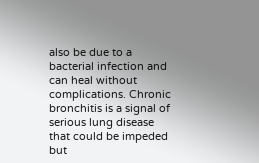also be due to a bacterial infection and can heal without complications. Chronic bronchitis is a signal of serious lung disease that could be impeded but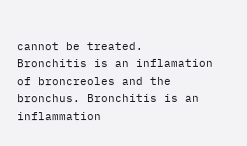cannot be treated. Bronchitis is an inflamation of broncreoles and the bronchus. Bronchitis is an inflammation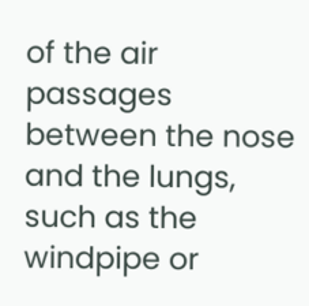of the air passages between the nose and the lungs, such as the windpipe or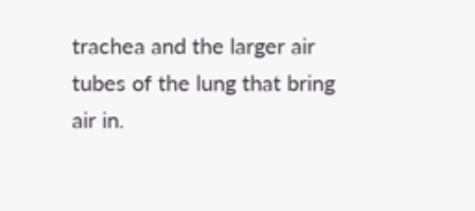trachea and the larger air tubes of the lung that bring air in.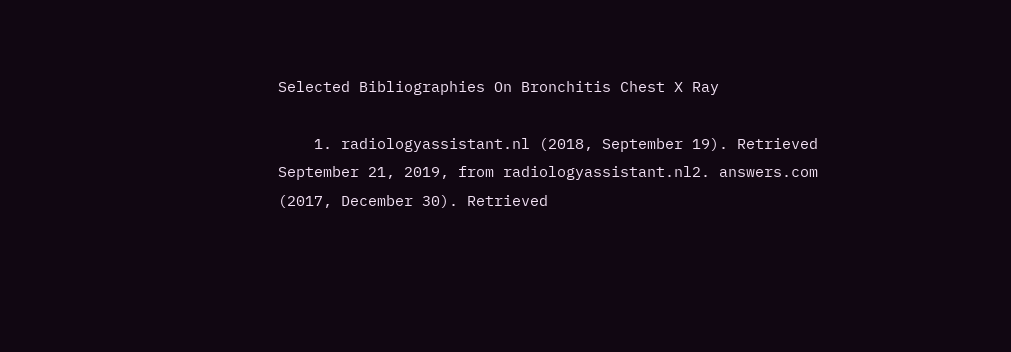Selected Bibliographies On Bronchitis Chest X Ray

    1. radiologyassistant.nl (2018, September 19). Retrieved September 21, 2019, from radiologyassistant.nl2. answers.com (2017, December 30). Retrieved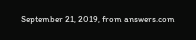September 21, 2019, from answers.com